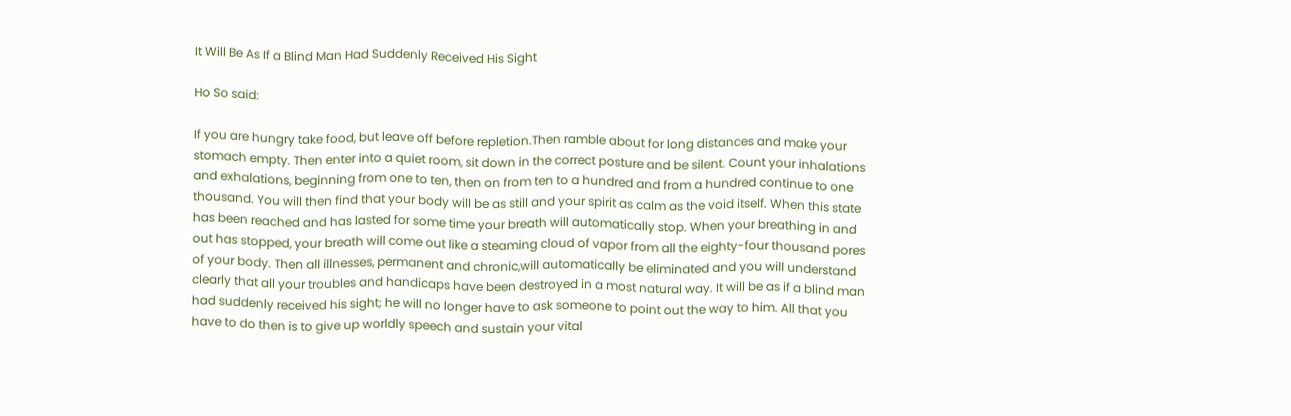It Will Be As If a Blind Man Had Suddenly Received His Sight

Ho So said:

If you are hungry take food, but leave off before repletion.Then ramble about for long distances and make your stomach empty. Then enter into a quiet room, sit down in the correct posture and be silent. Count your inhalations and exhalations, beginning from one to ten, then on from ten to a hundred and from a hundred continue to one thousand. You will then find that your body will be as still and your spirit as calm as the void itself. When this state has been reached and has lasted for some time your breath will automatically stop. When your breathing in and out has stopped, your breath will come out like a steaming cloud of vapor from all the eighty-four thousand pores of your body. Then all illnesses, permanent and chronic,will automatically be eliminated and you will understand clearly that all your troubles and handicaps have been destroyed in a most natural way. It will be as if a blind man had suddenly received his sight; he will no longer have to ask someone to point out the way to him. All that you have to do then is to give up worldly speech and sustain your vital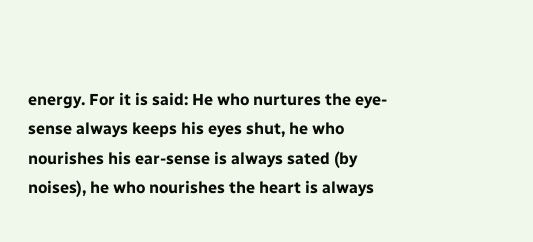energy. For it is said: He who nurtures the eye-sense always keeps his eyes shut, he who nourishes his ear-sense is always sated (by noises), he who nourishes the heart is always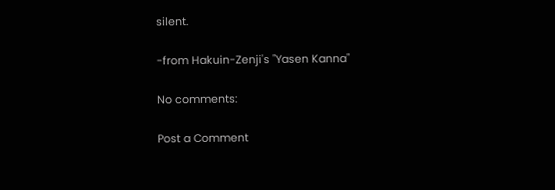silent.

-from Hakuin-Zenji's "Yasen Kanna"

No comments:

Post a Comment